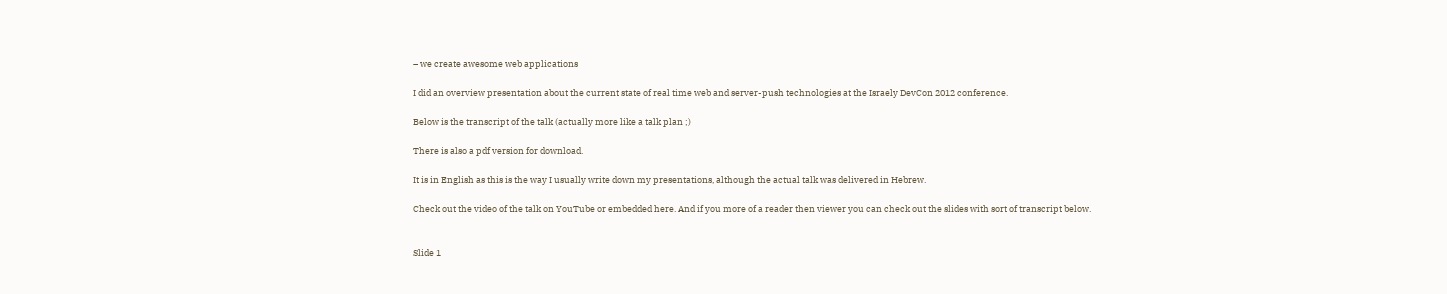– we create awesome web applications

I did an overview presentation about the current state of real time web and server-push technologies at the Israely DevCon 2012 conference.

Below is the transcript of the talk (actually more like a talk plan ;)

There is also a pdf version for download.

It is in English as this is the way I usually write down my presentations, although the actual talk was delivered in Hebrew.

Check out the video of the talk on YouTube or embedded here. And if you more of a reader then viewer you can check out the slides with sort of transcript below.


Slide 1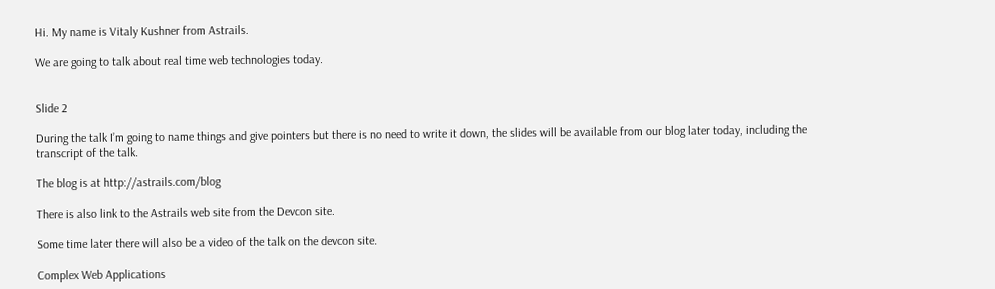Hi. My name is Vitaly Kushner from Astrails.

We are going to talk about real time web technologies today.


Slide 2

During the talk I’m going to name things and give pointers but there is no need to write it down, the slides will be available from our blog later today, including the transcript of the talk.

The blog is at http://astrails.com/blog

There is also link to the Astrails web site from the Devcon site.

Some time later there will also be a video of the talk on the devcon site.

Complex Web Applications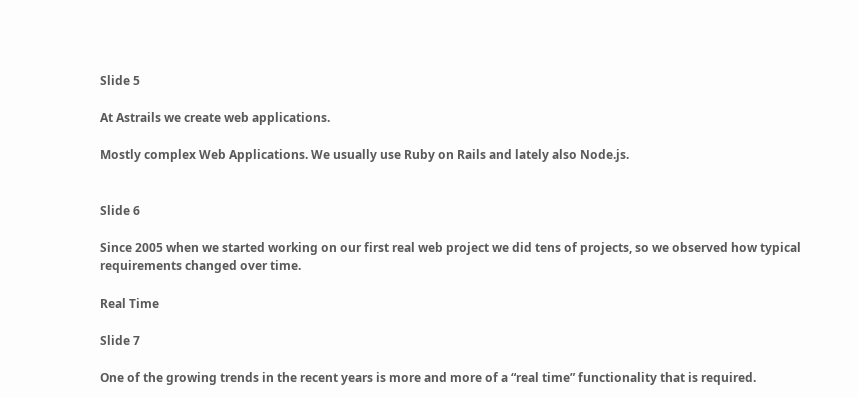Slide 5

At Astrails we create web applications.

Mostly complex Web Applications. We usually use Ruby on Rails and lately also Node.js.


Slide 6

Since 2005 when we started working on our first real web project we did tens of projects, so we observed how typical requirements changed over time.

Real Time

Slide 7

One of the growing trends in the recent years is more and more of a “real time” functionality that is required.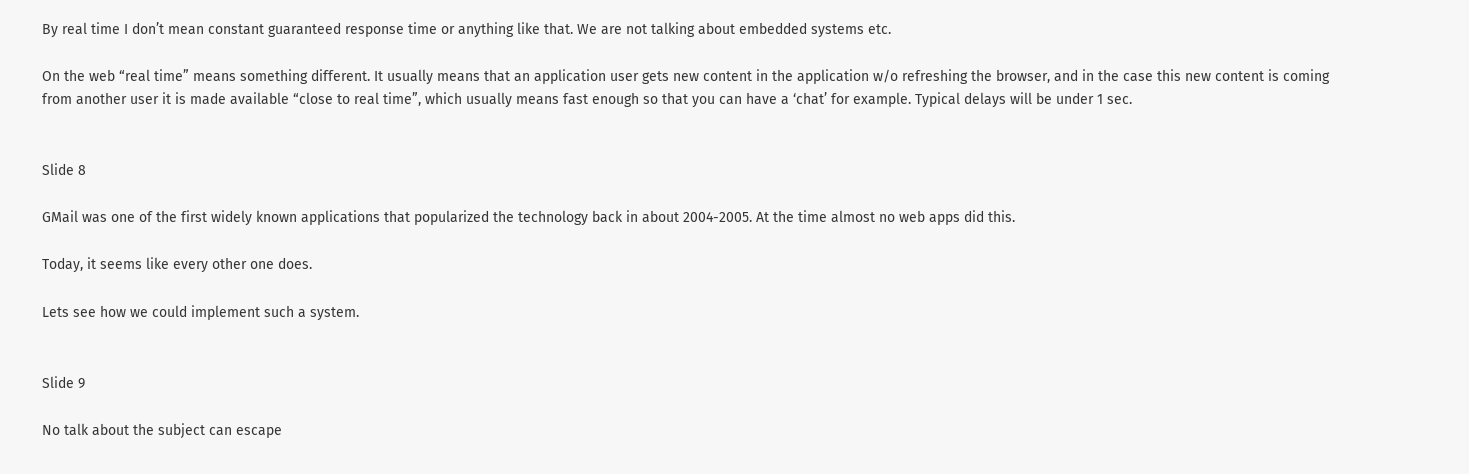By real time I don’t mean constant guaranteed response time or anything like that. We are not talking about embedded systems etc.

On the web “real time” means something different. It usually means that an application user gets new content in the application w/o refreshing the browser, and in the case this new content is coming from another user it is made available “close to real time”, which usually means fast enough so that you can have a ‘chat’ for example. Typical delays will be under 1 sec.


Slide 8

GMail was one of the first widely known applications that popularized the technology back in about 2004-2005. At the time almost no web apps did this.

Today, it seems like every other one does.

Lets see how we could implement such a system.


Slide 9

No talk about the subject can escape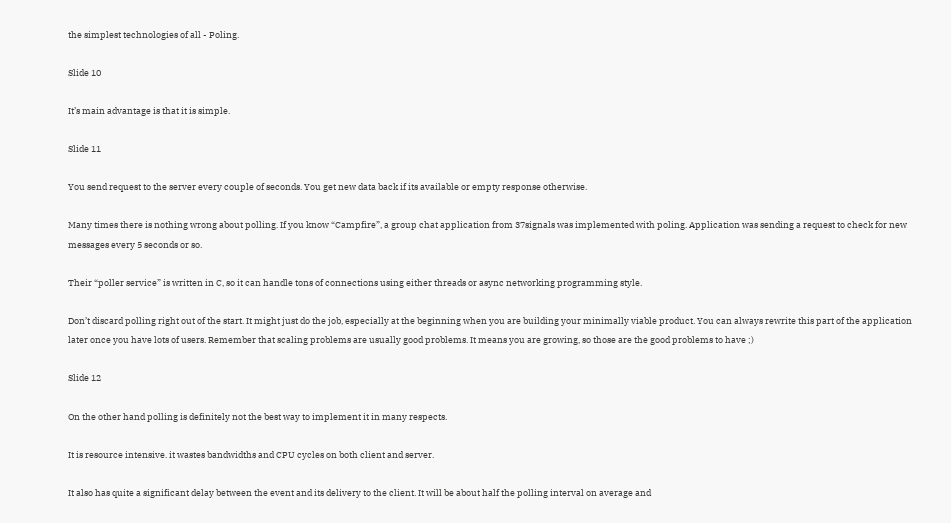the simplest technologies of all - Poling.

Slide 10

It’s main advantage is that it is simple.

Slide 11

You send request to the server every couple of seconds. You get new data back if its available or empty response otherwise.

Many times there is nothing wrong about polling. If you know “Campfire”, a group chat application from 37signals was implemented with poling. Application was sending a request to check for new messages every 5 seconds or so.

Their “poller service” is written in C, so it can handle tons of connections using either threads or async networking programming style.

Don’t discard polling right out of the start. It might just do the job, especially at the beginning when you are building your minimally viable product. You can always rewrite this part of the application later once you have lots of users. Remember that scaling problems are usually good problems. It means you are growing, so those are the good problems to have ;)

Slide 12

On the other hand polling is definitely not the best way to implement it in many respects.

It is resource intensive. it wastes bandwidths and CPU cycles on both client and server.

It also has quite a significant delay between the event and its delivery to the client. It will be about half the polling interval on average and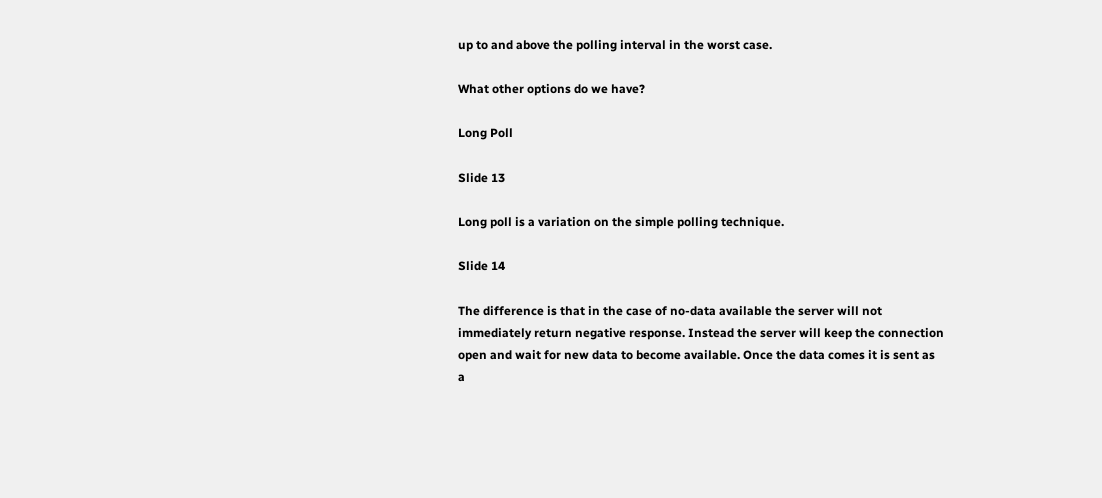up to and above the polling interval in the worst case.

What other options do we have?

Long Poll

Slide 13

Long poll is a variation on the simple polling technique.

Slide 14

The difference is that in the case of no-data available the server will not immediately return negative response. Instead the server will keep the connection open and wait for new data to become available. Once the data comes it is sent as a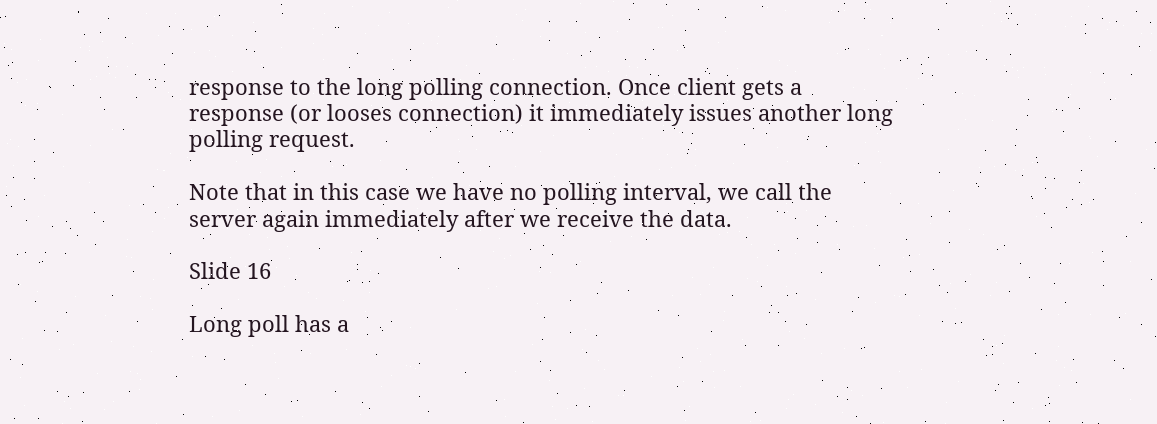response to the long polling connection. Once client gets a response (or looses connection) it immediately issues another long polling request.

Note that in this case we have no polling interval, we call the server again immediately after we receive the data.

Slide 16

Long poll has a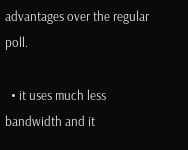advantages over the regular poll.

  • it uses much less bandwidth and it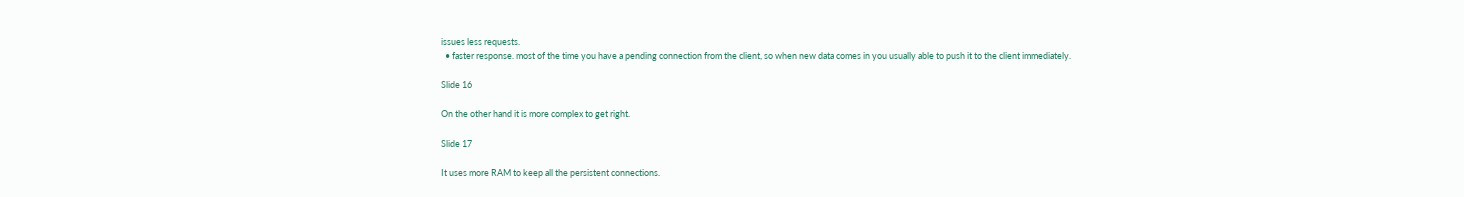issues less requests.
  • faster response. most of the time you have a pending connection from the client, so when new data comes in you usually able to push it to the client immediately.

Slide 16

On the other hand it is more complex to get right.

Slide 17

It uses more RAM to keep all the persistent connections.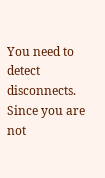You need to detect disconnects. Since you are not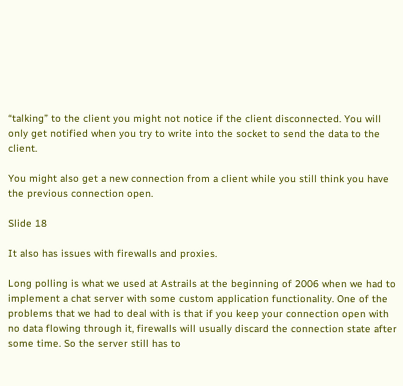“talking” to the client you might not notice if the client disconnected. You will only get notified when you try to write into the socket to send the data to the client.

You might also get a new connection from a client while you still think you have the previous connection open.

Slide 18

It also has issues with firewalls and proxies.

Long polling is what we used at Astrails at the beginning of 2006 when we had to implement a chat server with some custom application functionality. One of the problems that we had to deal with is that if you keep your connection open with no data flowing through it, firewalls will usually discard the connection state after some time. So the server still has to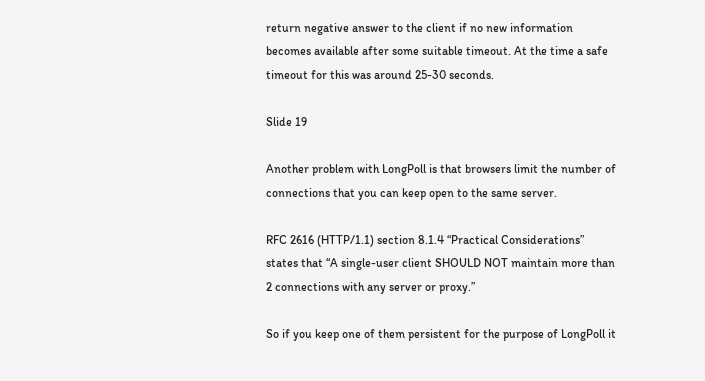return negative answer to the client if no new information becomes available after some suitable timeout. At the time a safe timeout for this was around 25-30 seconds.

Slide 19

Another problem with LongPoll is that browsers limit the number of connections that you can keep open to the same server.

RFC 2616 (HTTP/1.1) section 8.1.4 “Practical Considerations” states that “A single-user client SHOULD NOT maintain more than 2 connections with any server or proxy.”

So if you keep one of them persistent for the purpose of LongPoll it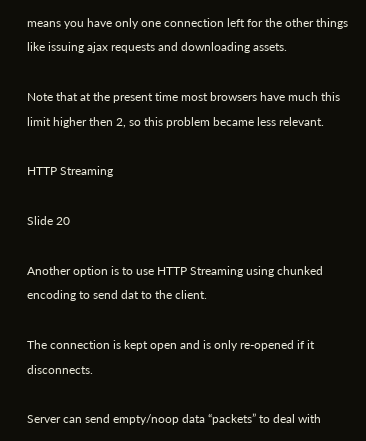means you have only one connection left for the other things like issuing ajax requests and downloading assets.

Note that at the present time most browsers have much this limit higher then 2, so this problem became less relevant.

HTTP Streaming

Slide 20

Another option is to use HTTP Streaming using chunked encoding to send dat to the client.

The connection is kept open and is only re-opened if it disconnects.

Server can send empty/noop data “packets” to deal with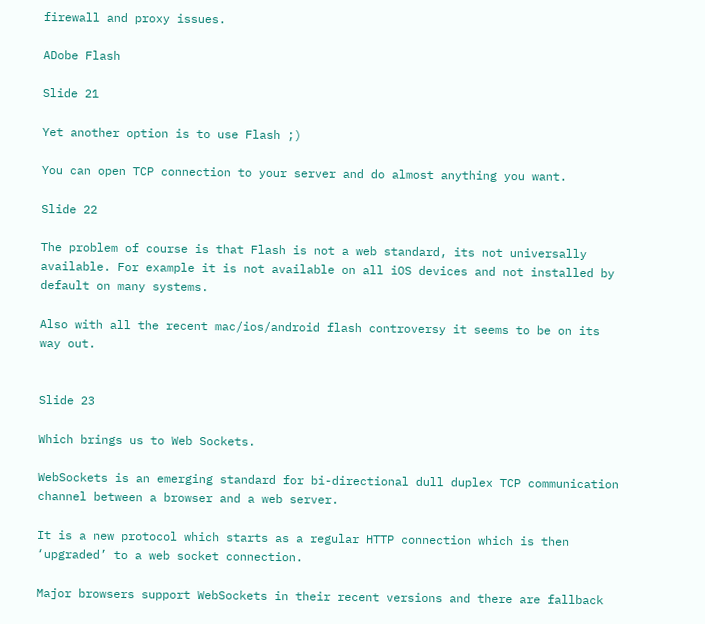firewall and proxy issues.

ADobe Flash

Slide 21

Yet another option is to use Flash ;)

You can open TCP connection to your server and do almost anything you want.

Slide 22

The problem of course is that Flash is not a web standard, its not universally available. For example it is not available on all iOS devices and not installed by default on many systems.

Also with all the recent mac/ios/android flash controversy it seems to be on its way out.


Slide 23

Which brings us to Web Sockets.

WebSockets is an emerging standard for bi-directional dull duplex TCP communication channel between a browser and a web server.

It is a new protocol which starts as a regular HTTP connection which is then ‘upgraded’ to a web socket connection.

Major browsers support WebSockets in their recent versions and there are fallback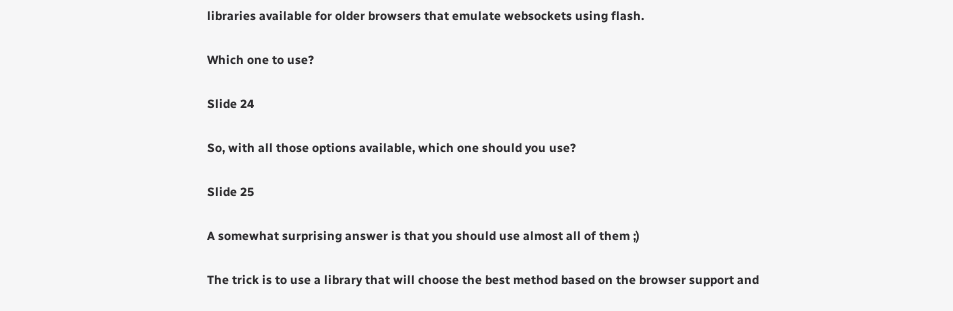libraries available for older browsers that emulate websockets using flash.

Which one to use?

Slide 24

So, with all those options available, which one should you use?

Slide 25

A somewhat surprising answer is that you should use almost all of them ;)

The trick is to use a library that will choose the best method based on the browser support and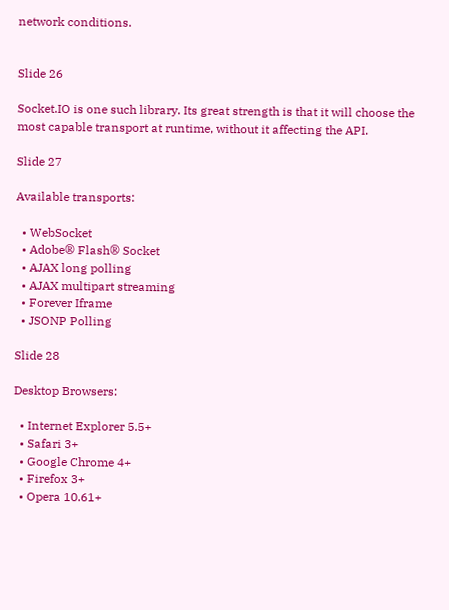network conditions.


Slide 26

Socket.IO is one such library. Its great strength is that it will choose the most capable transport at runtime, without it affecting the API.

Slide 27

Available transports:

  • WebSocket
  • Adobe® Flash® Socket
  • AJAX long polling
  • AJAX multipart streaming
  • Forever Iframe
  • JSONP Polling

Slide 28

Desktop Browsers:

  • Internet Explorer 5.5+
  • Safari 3+
  • Google Chrome 4+
  • Firefox 3+
  • Opera 10.61+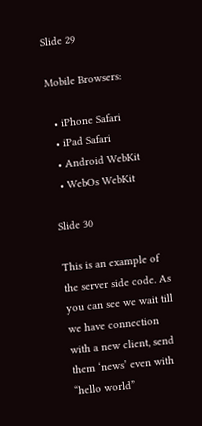Slide 29

Mobile Browsers:

  • iPhone Safari
  • iPad Safari
  • Android WebKit
  • WebOs WebKit

Slide 30

This is an example of the server side code. As you can see we wait till we have connection with a new client, send them ‘news’ even with “hello world”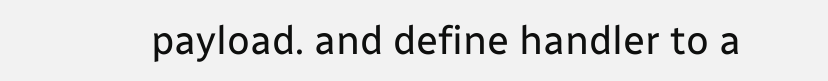payload. and define handler to a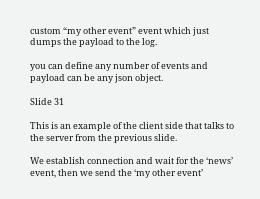custom “my other event” event which just dumps the payload to the log.

you can define any number of events and payload can be any json object.

Slide 31

This is an example of the client side that talks to the server from the previous slide.

We establish connection and wait for the ‘news’ event, then we send the ‘my other event’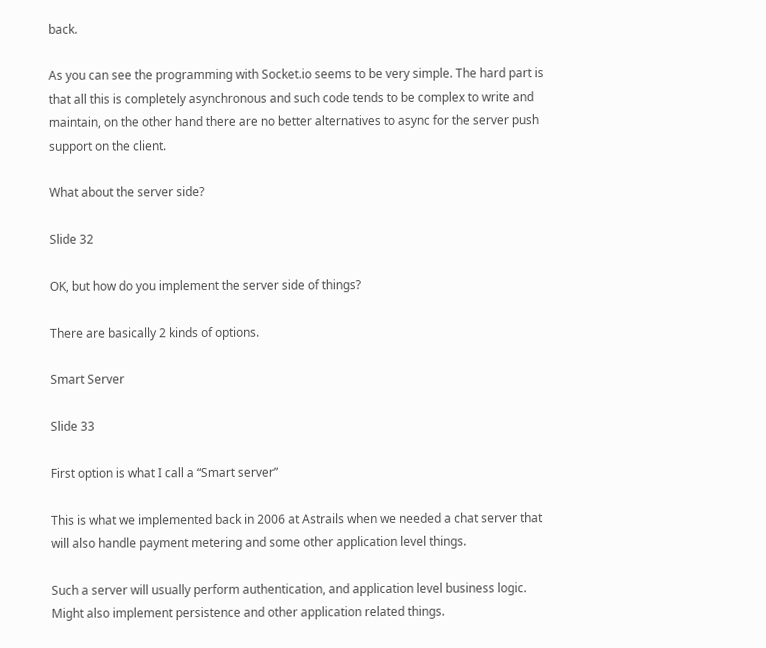back.

As you can see the programming with Socket.io seems to be very simple. The hard part is that all this is completely asynchronous and such code tends to be complex to write and maintain, on the other hand there are no better alternatives to async for the server push support on the client.

What about the server side?

Slide 32

OK, but how do you implement the server side of things?

There are basically 2 kinds of options.

Smart Server

Slide 33

First option is what I call a “Smart server”

This is what we implemented back in 2006 at Astrails when we needed a chat server that will also handle payment metering and some other application level things.

Such a server will usually perform authentication, and application level business logic. Might also implement persistence and other application related things.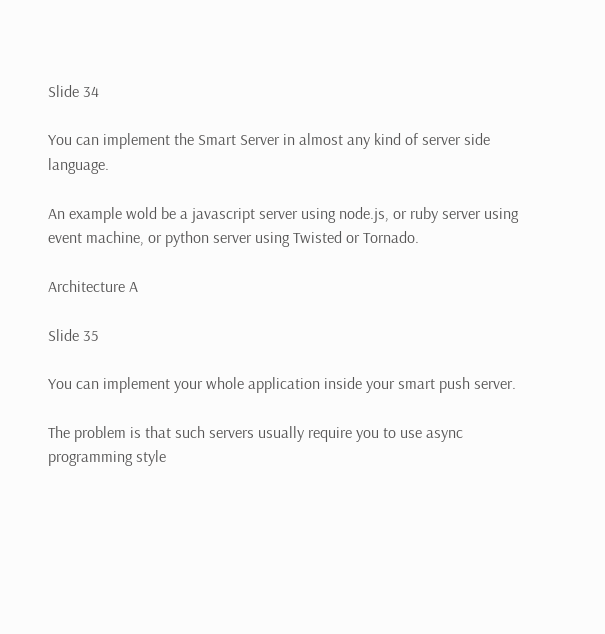Slide 34

You can implement the Smart Server in almost any kind of server side language.

An example wold be a javascript server using node.js, or ruby server using event machine, or python server using Twisted or Tornado.

Architecture A

Slide 35

You can implement your whole application inside your smart push server.

The problem is that such servers usually require you to use async programming style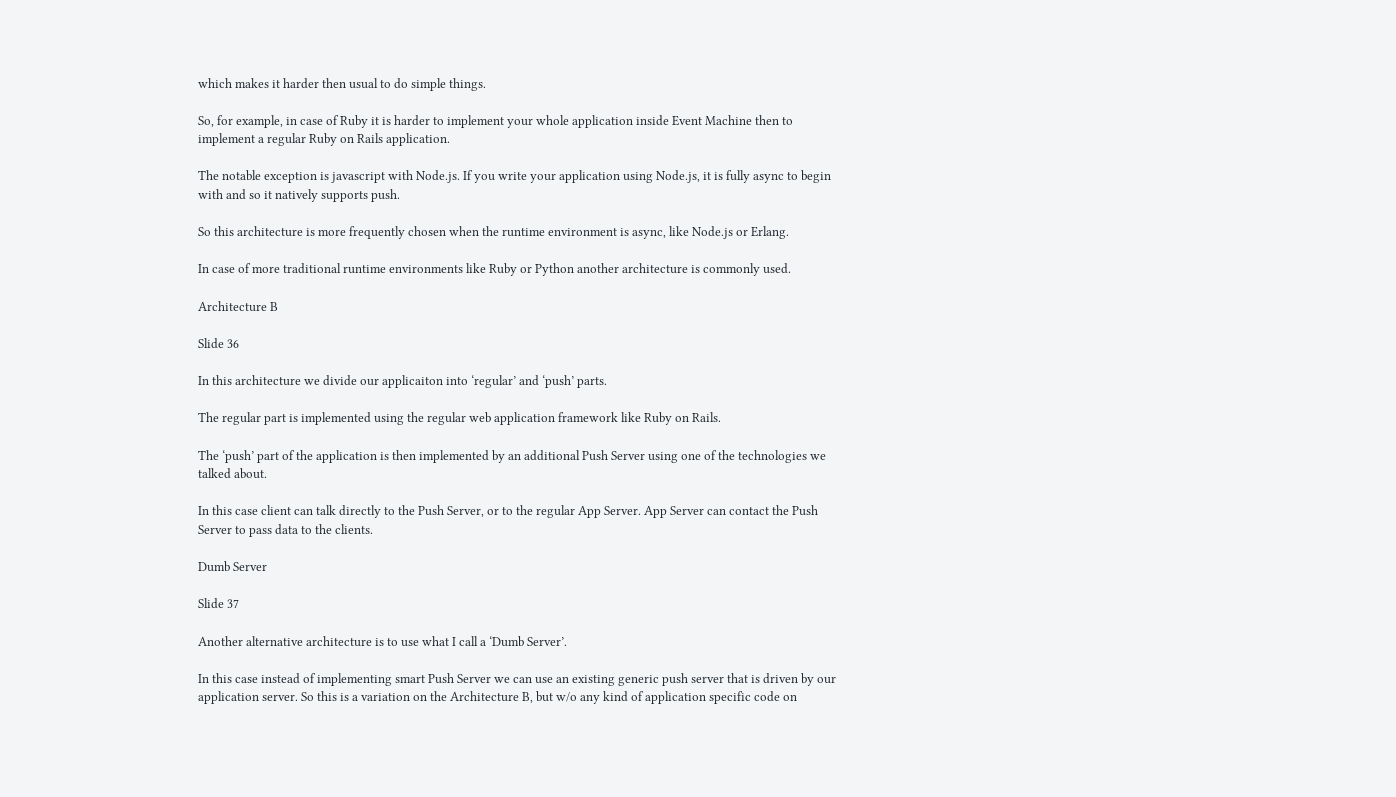which makes it harder then usual to do simple things.

So, for example, in case of Ruby it is harder to implement your whole application inside Event Machine then to implement a regular Ruby on Rails application.

The notable exception is javascript with Node.js. If you write your application using Node.js, it is fully async to begin with and so it natively supports push.

So this architecture is more frequently chosen when the runtime environment is async, like Node.js or Erlang.

In case of more traditional runtime environments like Ruby or Python another architecture is commonly used.

Architecture B

Slide 36

In this architecture we divide our applicaiton into ‘regular’ and ‘push’ parts.

The regular part is implemented using the regular web application framework like Ruby on Rails.

The ‘push’ part of the application is then implemented by an additional Push Server using one of the technologies we talked about.

In this case client can talk directly to the Push Server, or to the regular App Server. App Server can contact the Push Server to pass data to the clients.

Dumb Server

Slide 37

Another alternative architecture is to use what I call a ‘Dumb Server’.

In this case instead of implementing smart Push Server we can use an existing generic push server that is driven by our application server. So this is a variation on the Architecture B, but w/o any kind of application specific code on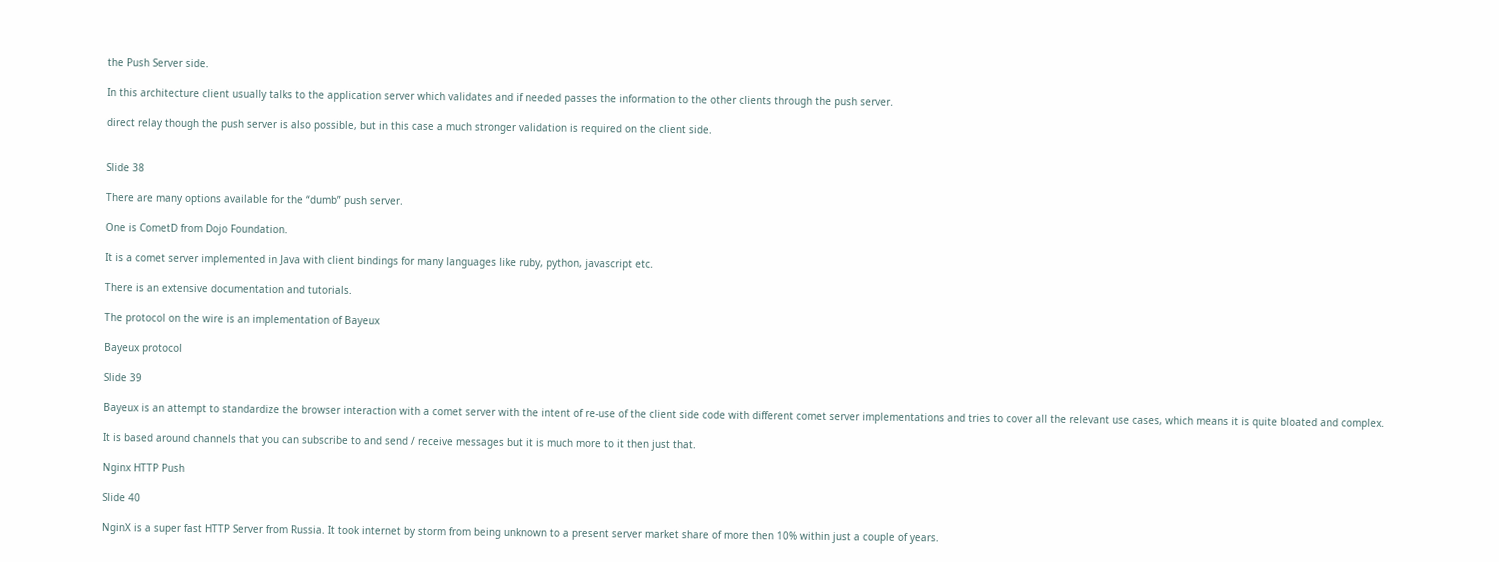the Push Server side.

In this architecture client usually talks to the application server which validates and if needed passes the information to the other clients through the push server.

direct relay though the push server is also possible, but in this case a much stronger validation is required on the client side.


Slide 38

There are many options available for the “dumb” push server.

One is CometD from Dojo Foundation.

It is a comet server implemented in Java with client bindings for many languages like ruby, python, javascript etc.

There is an extensive documentation and tutorials.

The protocol on the wire is an implementation of Bayeux

Bayeux protocol

Slide 39

Bayeux is an attempt to standardize the browser interaction with a comet server with the intent of re-use of the client side code with different comet server implementations and tries to cover all the relevant use cases, which means it is quite bloated and complex.

It is based around channels that you can subscribe to and send / receive messages but it is much more to it then just that.

Nginx HTTP Push

Slide 40

NginX is a super fast HTTP Server from Russia. It took internet by storm from being unknown to a present server market share of more then 10% within just a couple of years.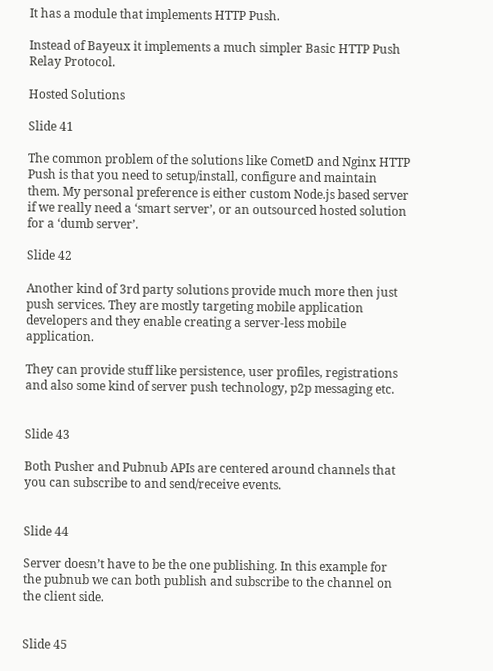It has a module that implements HTTP Push.

Instead of Bayeux it implements a much simpler Basic HTTP Push Relay Protocol.

Hosted Solutions

Slide 41

The common problem of the solutions like CometD and Nginx HTTP Push is that you need to setup/install, configure and maintain them. My personal preference is either custom Node.js based server if we really need a ‘smart server’, or an outsourced hosted solution for a ‘dumb server’.

Slide 42

Another kind of 3rd party solutions provide much more then just push services. They are mostly targeting mobile application developers and they enable creating a server-less mobile application.

They can provide stuff like persistence, user profiles, registrations and also some kind of server push technology, p2p messaging etc.


Slide 43

Both Pusher and Pubnub APIs are centered around channels that you can subscribe to and send/receive events.


Slide 44

Server doesn’t have to be the one publishing. In this example for the pubnub we can both publish and subscribe to the channel on the client side.


Slide 45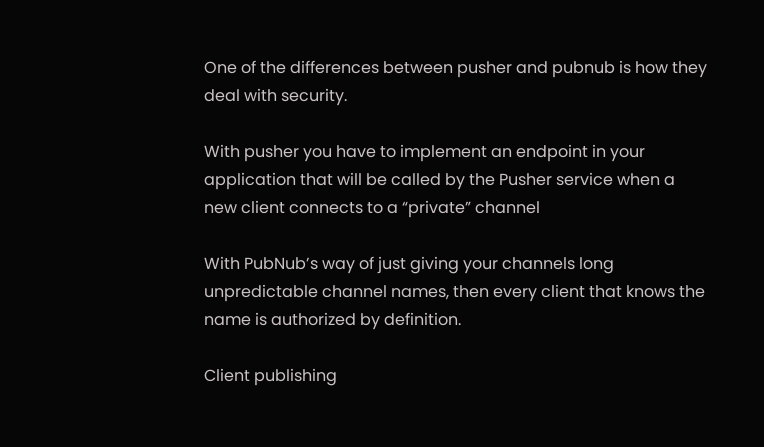One of the differences between pusher and pubnub is how they deal with security.

With pusher you have to implement an endpoint in your application that will be called by the Pusher service when a new client connects to a “private” channel

With PubNub’s way of just giving your channels long unpredictable channel names, then every client that knows the name is authorized by definition.

Client publishing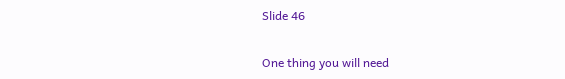Slide 46

One thing you will need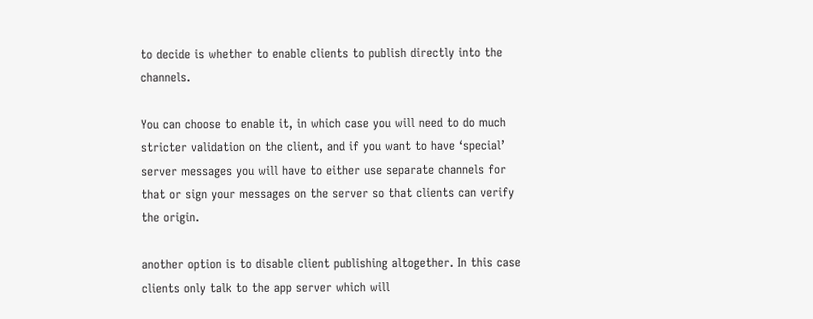to decide is whether to enable clients to publish directly into the channels.

You can choose to enable it, in which case you will need to do much stricter validation on the client, and if you want to have ‘special’ server messages you will have to either use separate channels for that or sign your messages on the server so that clients can verify the origin.

another option is to disable client publishing altogether. In this case clients only talk to the app server which will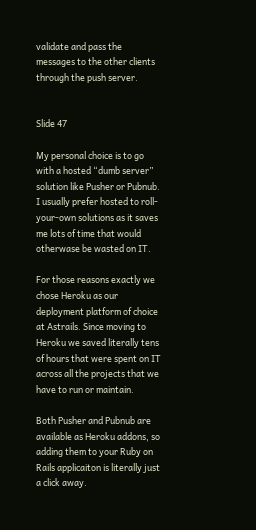validate and pass the messages to the other clients through the push server.


Slide 47

My personal choice is to go with a hosted “dumb server” solution like Pusher or Pubnub. I usually prefer hosted to roll-your-own solutions as it saves me lots of time that would otherwase be wasted on IT.

For those reasons exactly we chose Heroku as our deployment platform of choice at Astrails. Since moving to Heroku we saved literally tens of hours that were spent on IT across all the projects that we have to run or maintain.

Both Pusher and Pubnub are available as Heroku addons, so adding them to your Ruby on Rails applicaiton is literally just a click away.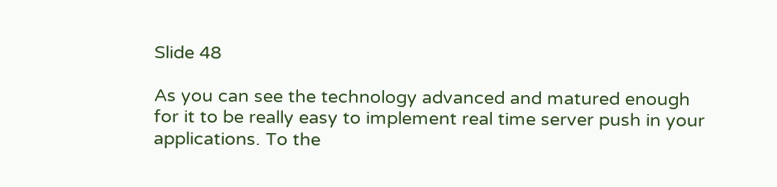Slide 48

As you can see the technology advanced and matured enough for it to be really easy to implement real time server push in your applications. To the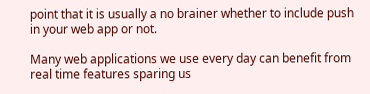point that it is usually a no brainer whether to include push in your web app or not.

Many web applications we use every day can benefit from real time features sparing us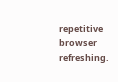repetitive browser refreshing.